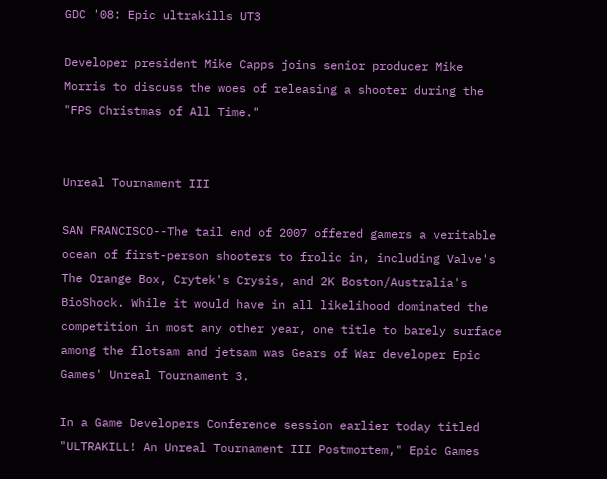GDC '08: Epic ultrakills UT3

Developer president Mike Capps joins senior producer Mike Morris to discuss the woes of releasing a shooter during the "FPS Christmas of All Time."


Unreal Tournament III

SAN FRANCISCO--The tail end of 2007 offered gamers a veritable ocean of first-person shooters to frolic in, including Valve's The Orange Box, Crytek's Crysis, and 2K Boston/Australia's BioShock. While it would have in all likelihood dominated the competition in most any other year, one title to barely surface among the flotsam and jetsam was Gears of War developer Epic Games' Unreal Tournament 3.

In a Game Developers Conference session earlier today titled "ULTRAKILL! An Unreal Tournament III Postmortem," Epic Games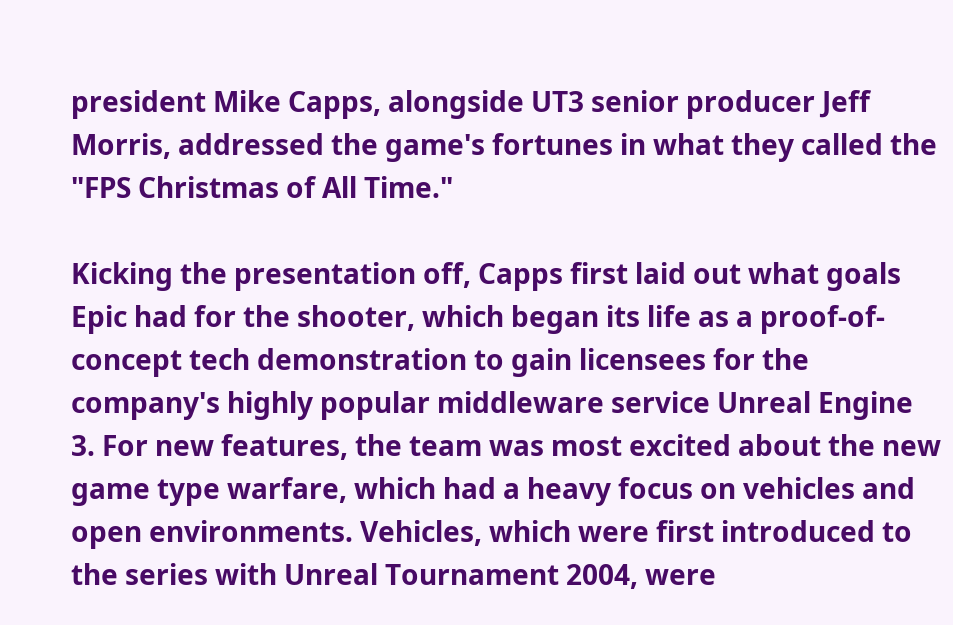president Mike Capps, alongside UT3 senior producer Jeff Morris, addressed the game's fortunes in what they called the "FPS Christmas of All Time."

Kicking the presentation off, Capps first laid out what goals Epic had for the shooter, which began its life as a proof-of-concept tech demonstration to gain licensees for the company's highly popular middleware service Unreal Engine 3. For new features, the team was most excited about the new game type warfare, which had a heavy focus on vehicles and open environments. Vehicles, which were first introduced to the series with Unreal Tournament 2004, were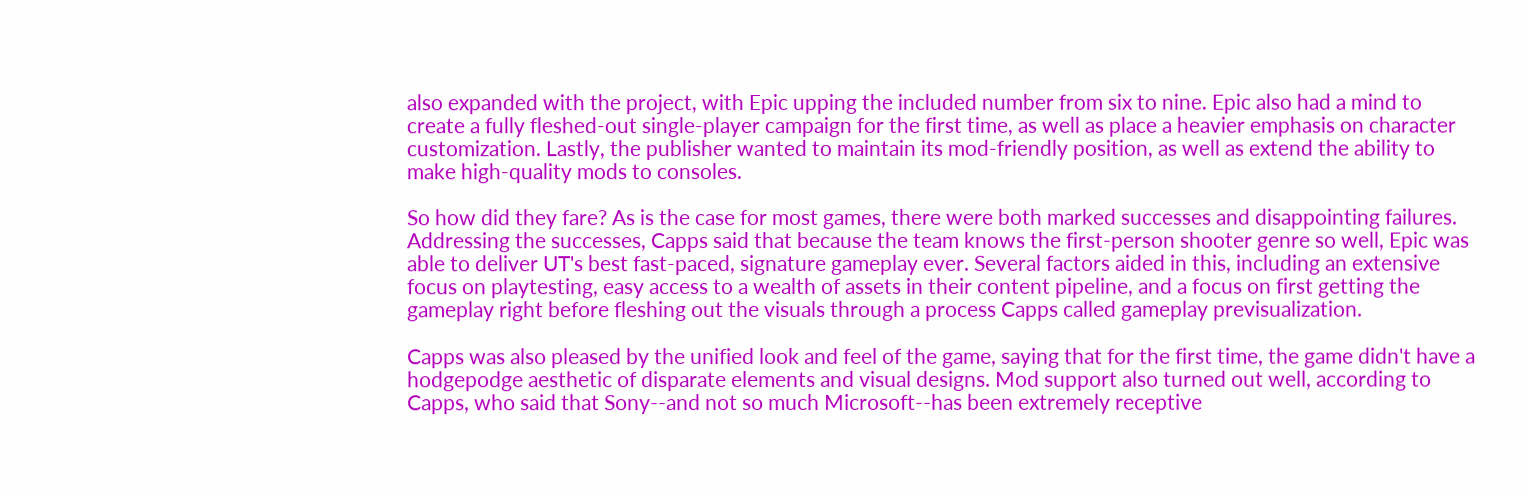also expanded with the project, with Epic upping the included number from six to nine. Epic also had a mind to create a fully fleshed-out single-player campaign for the first time, as well as place a heavier emphasis on character customization. Lastly, the publisher wanted to maintain its mod-friendly position, as well as extend the ability to make high-quality mods to consoles.

So how did they fare? As is the case for most games, there were both marked successes and disappointing failures. Addressing the successes, Capps said that because the team knows the first-person shooter genre so well, Epic was able to deliver UT's best fast-paced, signature gameplay ever. Several factors aided in this, including an extensive focus on playtesting, easy access to a wealth of assets in their content pipeline, and a focus on first getting the gameplay right before fleshing out the visuals through a process Capps called gameplay previsualization.

Capps was also pleased by the unified look and feel of the game, saying that for the first time, the game didn't have a hodgepodge aesthetic of disparate elements and visual designs. Mod support also turned out well, according to Capps, who said that Sony--and not so much Microsoft--has been extremely receptive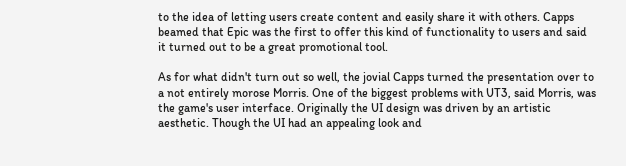to the idea of letting users create content and easily share it with others. Capps beamed that Epic was the first to offer this kind of functionality to users and said it turned out to be a great promotional tool.

As for what didn't turn out so well, the jovial Capps turned the presentation over to a not entirely morose Morris. One of the biggest problems with UT3, said Morris, was the game's user interface. Originally the UI design was driven by an artistic aesthetic. Though the UI had an appealing look and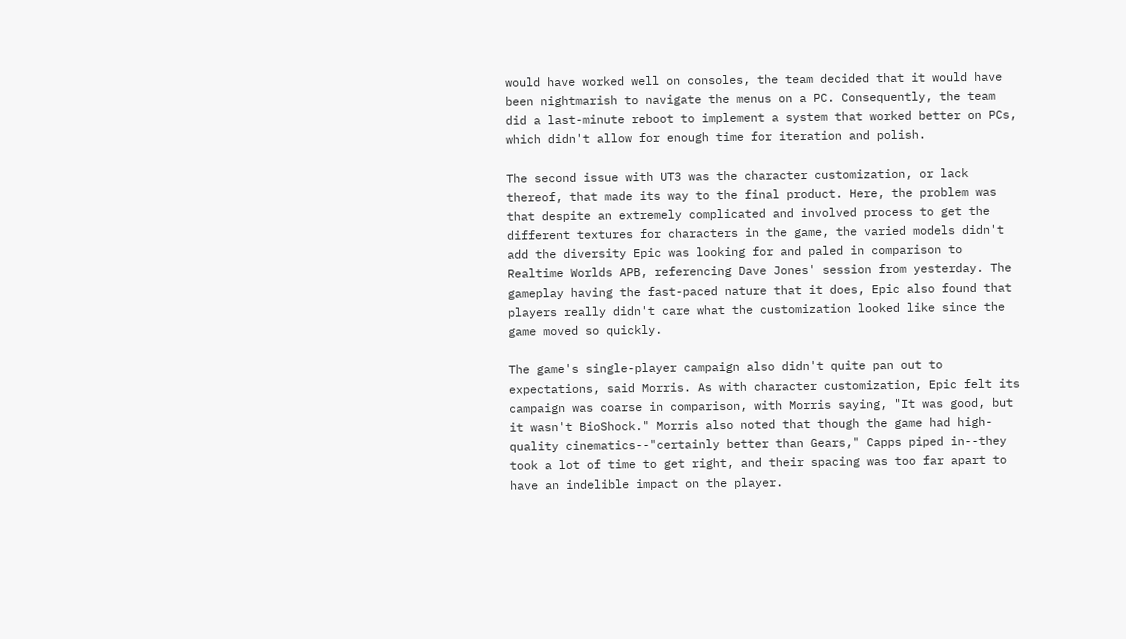would have worked well on consoles, the team decided that it would have been nightmarish to navigate the menus on a PC. Consequently, the team did a last-minute reboot to implement a system that worked better on PCs, which didn't allow for enough time for iteration and polish.

The second issue with UT3 was the character customization, or lack thereof, that made its way to the final product. Here, the problem was that despite an extremely complicated and involved process to get the different textures for characters in the game, the varied models didn't add the diversity Epic was looking for and paled in comparison to Realtime Worlds APB, referencing Dave Jones' session from yesterday. The gameplay having the fast-paced nature that it does, Epic also found that players really didn't care what the customization looked like since the game moved so quickly.

The game's single-player campaign also didn't quite pan out to expectations, said Morris. As with character customization, Epic felt its campaign was coarse in comparison, with Morris saying, "It was good, but it wasn't BioShock." Morris also noted that though the game had high-quality cinematics--"certainly better than Gears," Capps piped in--they took a lot of time to get right, and their spacing was too far apart to have an indelible impact on the player.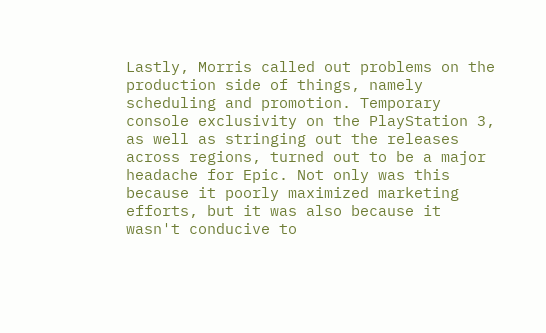Lastly, Morris called out problems on the production side of things, namely scheduling and promotion. Temporary console exclusivity on the PlayStation 3, as well as stringing out the releases across regions, turned out to be a major headache for Epic. Not only was this because it poorly maximized marketing efforts, but it was also because it wasn't conducive to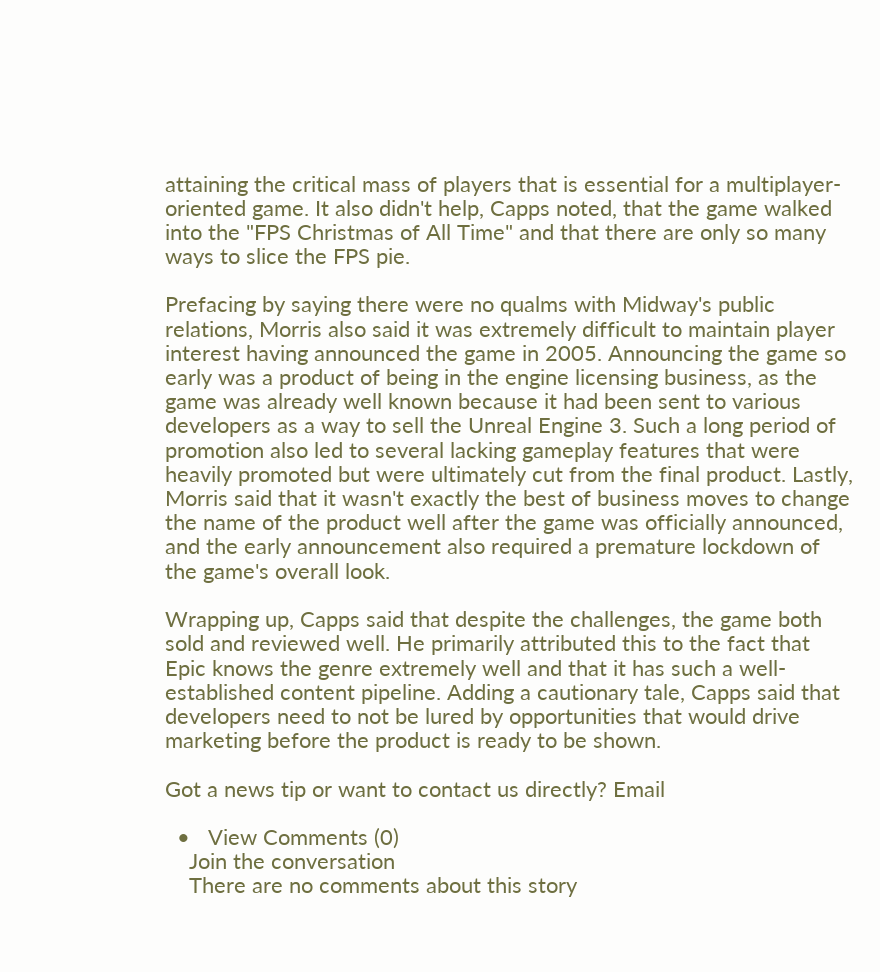attaining the critical mass of players that is essential for a multiplayer-oriented game. It also didn't help, Capps noted, that the game walked into the "FPS Christmas of All Time" and that there are only so many ways to slice the FPS pie.

Prefacing by saying there were no qualms with Midway's public relations, Morris also said it was extremely difficult to maintain player interest having announced the game in 2005. Announcing the game so early was a product of being in the engine licensing business, as the game was already well known because it had been sent to various developers as a way to sell the Unreal Engine 3. Such a long period of promotion also led to several lacking gameplay features that were heavily promoted but were ultimately cut from the final product. Lastly, Morris said that it wasn't exactly the best of business moves to change the name of the product well after the game was officially announced, and the early announcement also required a premature lockdown of the game's overall look.

Wrapping up, Capps said that despite the challenges, the game both sold and reviewed well. He primarily attributed this to the fact that Epic knows the genre extremely well and that it has such a well-established content pipeline. Adding a cautionary tale, Capps said that developers need to not be lured by opportunities that would drive marketing before the product is ready to be shown.

Got a news tip or want to contact us directly? Email

  •   View Comments (0)
    Join the conversation
    There are no comments about this story